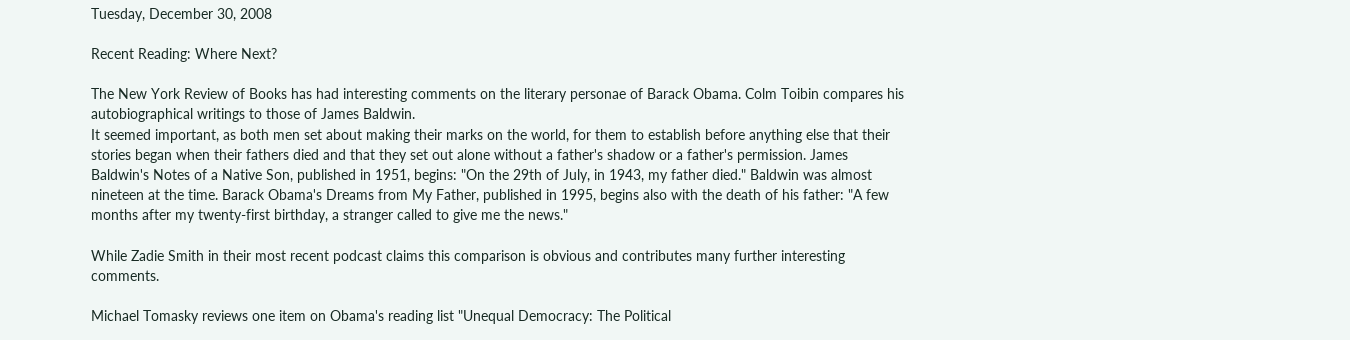Tuesday, December 30, 2008

Recent Reading: Where Next?

The New York Review of Books has had interesting comments on the literary personae of Barack Obama. Colm Toibin compares his autobiographical writings to those of James Baldwin.
It seemed important, as both men set about making their marks on the world, for them to establish before anything else that their stories began when their fathers died and that they set out alone without a father's shadow or a father's permission. James Baldwin's Notes of a Native Son, published in 1951, begins: "On the 29th of July, in 1943, my father died." Baldwin was almost nineteen at the time. Barack Obama's Dreams from My Father, published in 1995, begins also with the death of his father: "A few months after my twenty-first birthday, a stranger called to give me the news."

While Zadie Smith in their most recent podcast claims this comparison is obvious and contributes many further interesting comments.

Michael Tomasky reviews one item on Obama's reading list "Unequal Democracy: The Political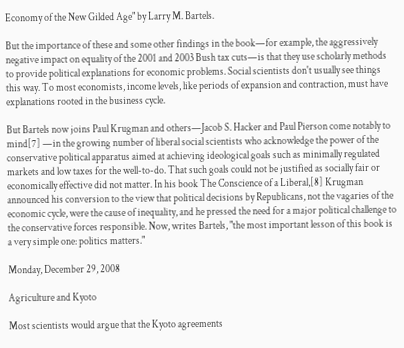Economy of the New Gilded Age" by Larry M. Bartels.

But the importance of these and some other findings in the book—for example, the aggressively negative impact on equality of the 2001 and 2003 Bush tax cuts—is that they use scholarly methods to provide political explanations for economic problems. Social scientists don't usually see things this way. To most economists, income levels, like periods of expansion and contraction, must have explanations rooted in the business cycle.

But Bartels now joins Paul Krugman and others—Jacob S. Hacker and Paul Pierson come notably to mind[7] —in the growing number of liberal social scientists who acknowledge the power of the conservative political apparatus aimed at achieving ideological goals such as minimally regulated markets and low taxes for the well-to-do. That such goals could not be justified as socially fair or economically effective did not matter. In his book The Conscience of a Liberal,[8] Krugman announced his conversion to the view that political decisions by Republicans, not the vagaries of the economic cycle, were the cause of inequality, and he pressed the need for a major political challenge to the conservative forces responsible. Now, writes Bartels, "the most important lesson of this book is a very simple one: politics matters."

Monday, December 29, 2008

Agriculture and Kyoto

Most scientists would argue that the Kyoto agreements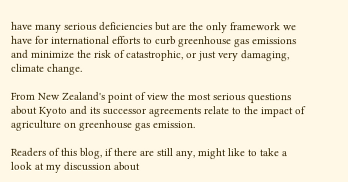have many serious deficiencies but are the only framework we have for international efforts to curb greenhouse gas emissions and minimize the risk of catastrophic, or just very damaging, climate change.

From New Zealand's point of view the most serious questions about Kyoto and its successor agreements relate to the impact of agriculture on greenhouse gas emission.

Readers of this blog, if there are still any, might like to take a look at my discussion about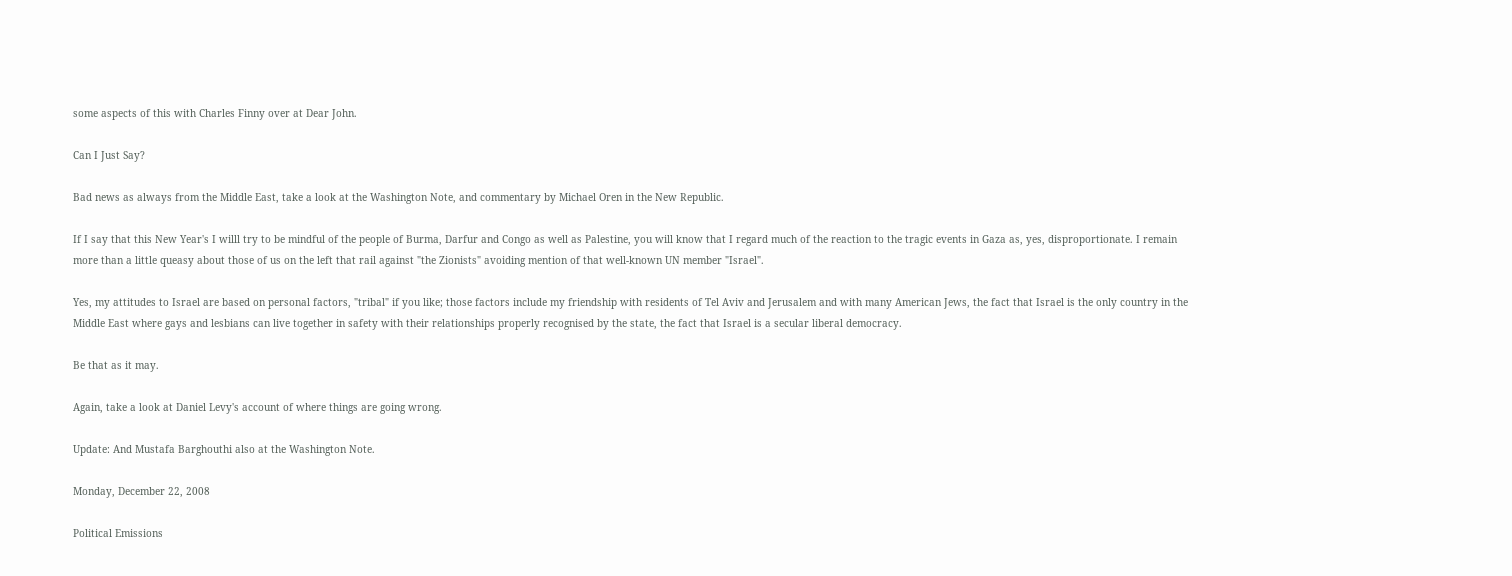some aspects of this with Charles Finny over at Dear John.

Can I Just Say?

Bad news as always from the Middle East, take a look at the Washington Note, and commentary by Michael Oren in the New Republic.

If I say that this New Year's I willl try to be mindful of the people of Burma, Darfur and Congo as well as Palestine, you will know that I regard much of the reaction to the tragic events in Gaza as, yes, disproportionate. I remain more than a little queasy about those of us on the left that rail against "the Zionists" avoiding mention of that well-known UN member "Israel".

Yes, my attitudes to Israel are based on personal factors, "tribal" if you like; those factors include my friendship with residents of Tel Aviv and Jerusalem and with many American Jews, the fact that Israel is the only country in the Middle East where gays and lesbians can live together in safety with their relationships properly recognised by the state, the fact that Israel is a secular liberal democracy.

Be that as it may.

Again, take a look at Daniel Levy's account of where things are going wrong.

Update: And Mustafa Barghouthi also at the Washington Note.

Monday, December 22, 2008

Political Emissions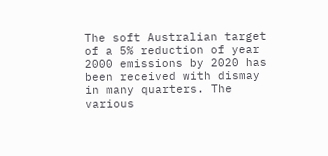The soft Australian target of a 5% reduction of year 2000 emissions by 2020 has been received with dismay in many quarters. The various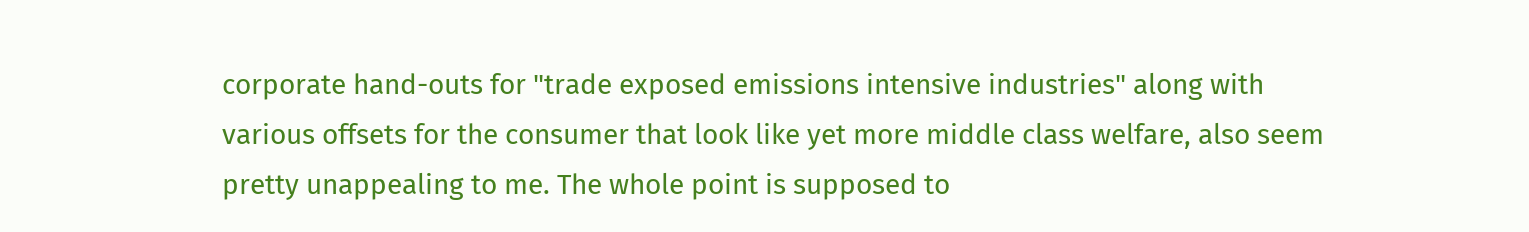corporate hand-outs for "trade exposed emissions intensive industries" along with various offsets for the consumer that look like yet more middle class welfare, also seem pretty unappealing to me. The whole point is supposed to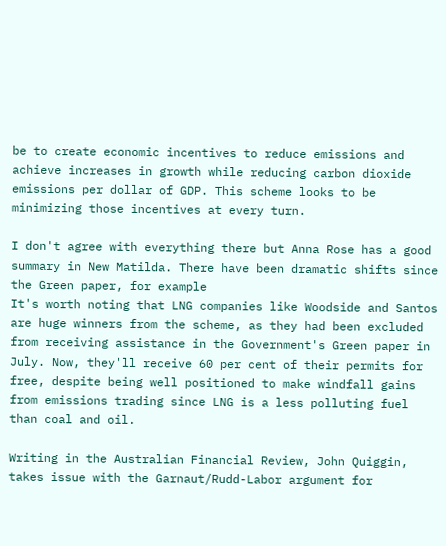be to create economic incentives to reduce emissions and achieve increases in growth while reducing carbon dioxide emissions per dollar of GDP. This scheme looks to be minimizing those incentives at every turn.

I don't agree with everything there but Anna Rose has a good summary in New Matilda. There have been dramatic shifts since the Green paper, for example
It's worth noting that LNG companies like Woodside and Santos are huge winners from the scheme, as they had been excluded from receiving assistance in the Government's Green paper in July. Now, they'll receive 60 per cent of their permits for free, despite being well positioned to make windfall gains from emissions trading since LNG is a less polluting fuel than coal and oil.

Writing in the Australian Financial Review, John Quiggin, takes issue with the Garnaut/Rudd-Labor argument for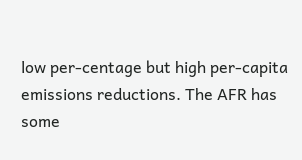low per-centage but high per-capita emissions reductions. The AFR has some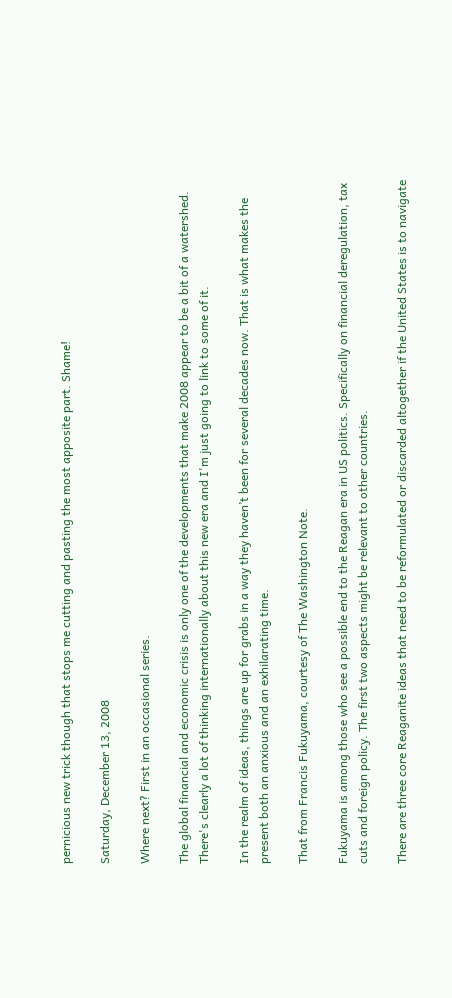pernicious new trick though that stops me cutting and pasting the most apposite part. Shame!

Saturday, December 13, 2008

Where next? First in an occasional series.

The global financial and economic crisis is only one of the developments that make 2008 appear to be a bit of a watershed. There's clearly a lot of thinking internationally about this new era and I'm just going to link to some of it.

In the realm of ideas, things are up for grabs in a way they haven’t been for several decades now. That is what makes the present both an anxious and an exhilarating time.

That from Francis Fukuyama, courtesy of The Washington Note.

Fukuyama is among those who see a possible end to the Reagan era in US politics. Specifically on financial deregulation, tax cuts and foreign policy. The first two aspects might be relevant to other countries.

There are three core Reaganite ideas that need to be reformulated or discarded altogether if the United States is to navigate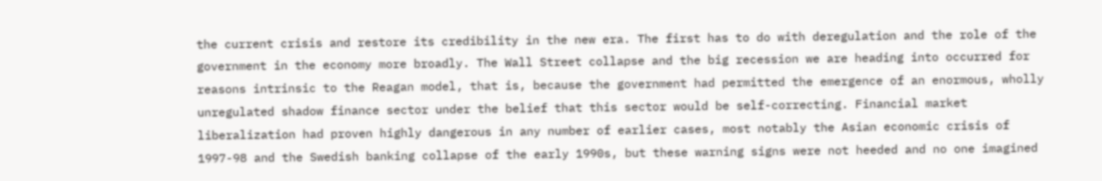the current crisis and restore its credibility in the new era. The first has to do with deregulation and the role of the government in the economy more broadly. The Wall Street collapse and the big recession we are heading into occurred for reasons intrinsic to the Reagan model, that is, because the government had permitted the emergence of an enormous, wholly unregulated shadow finance sector under the belief that this sector would be self-correcting. Financial market liberalization had proven highly dangerous in any number of earlier cases, most notably the Asian economic crisis of 1997-98 and the Swedish banking collapse of the early 1990s, but these warning signs were not heeded and no one imagined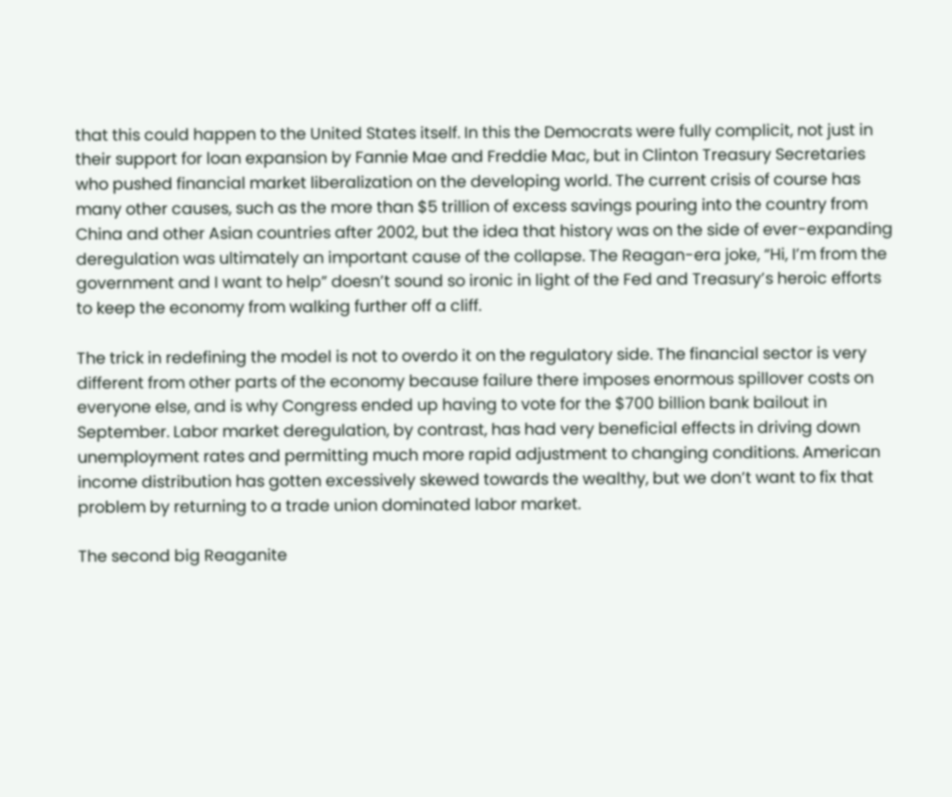that this could happen to the United States itself. In this the Democrats were fully complicit, not just in their support for loan expansion by Fannie Mae and Freddie Mac, but in Clinton Treasury Secretaries who pushed financial market liberalization on the developing world. The current crisis of course has many other causes, such as the more than $5 trillion of excess savings pouring into the country from China and other Asian countries after 2002, but the idea that history was on the side of ever-expanding deregulation was ultimately an important cause of the collapse. The Reagan-era joke, “Hi, I’m from the government and I want to help” doesn’t sound so ironic in light of the Fed and Treasury’s heroic efforts to keep the economy from walking further off a cliff.

The trick in redefining the model is not to overdo it on the regulatory side. The financial sector is very different from other parts of the economy because failure there imposes enormous spillover costs on everyone else, and is why Congress ended up having to vote for the $700 billion bank bailout in September. Labor market deregulation, by contrast, has had very beneficial effects in driving down unemployment rates and permitting much more rapid adjustment to changing conditions. American income distribution has gotten excessively skewed towards the wealthy, but we don’t want to fix that problem by returning to a trade union dominated labor market.

The second big Reaganite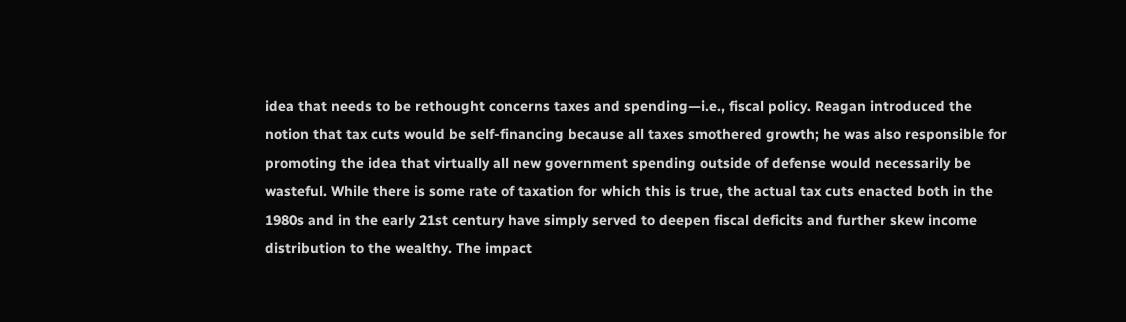idea that needs to be rethought concerns taxes and spending—i.e., fiscal policy. Reagan introduced the notion that tax cuts would be self-financing because all taxes smothered growth; he was also responsible for promoting the idea that virtually all new government spending outside of defense would necessarily be wasteful. While there is some rate of taxation for which this is true, the actual tax cuts enacted both in the 1980s and in the early 21st century have simply served to deepen fiscal deficits and further skew income distribution to the wealthy. The impact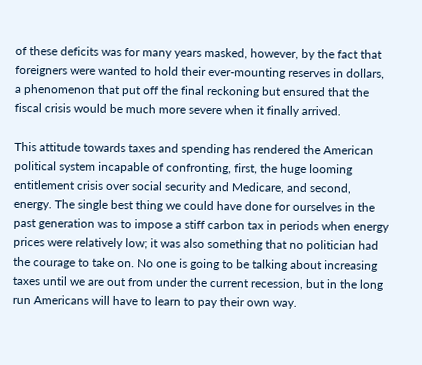of these deficits was for many years masked, however, by the fact that foreigners were wanted to hold their ever-mounting reserves in dollars, a phenomenon that put off the final reckoning but ensured that the fiscal crisis would be much more severe when it finally arrived.

This attitude towards taxes and spending has rendered the American political system incapable of confronting, first, the huge looming entitlement crisis over social security and Medicare, and second, energy. The single best thing we could have done for ourselves in the past generation was to impose a stiff carbon tax in periods when energy prices were relatively low; it was also something that no politician had the courage to take on. No one is going to be talking about increasing taxes until we are out from under the current recession, but in the long run Americans will have to learn to pay their own way.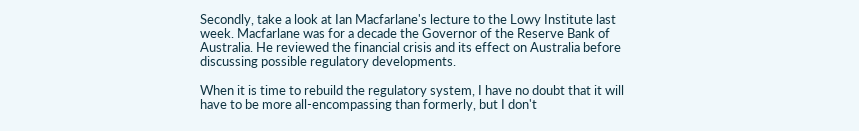Secondly, take a look at Ian Macfarlane's lecture to the Lowy Institute last week. Macfarlane was for a decade the Governor of the Reserve Bank of Australia. He reviewed the financial crisis and its effect on Australia before discussing possible regulatory developments.

When it is time to rebuild the regulatory system, I have no doubt that it will have to be more all-encompassing than formerly, but I don't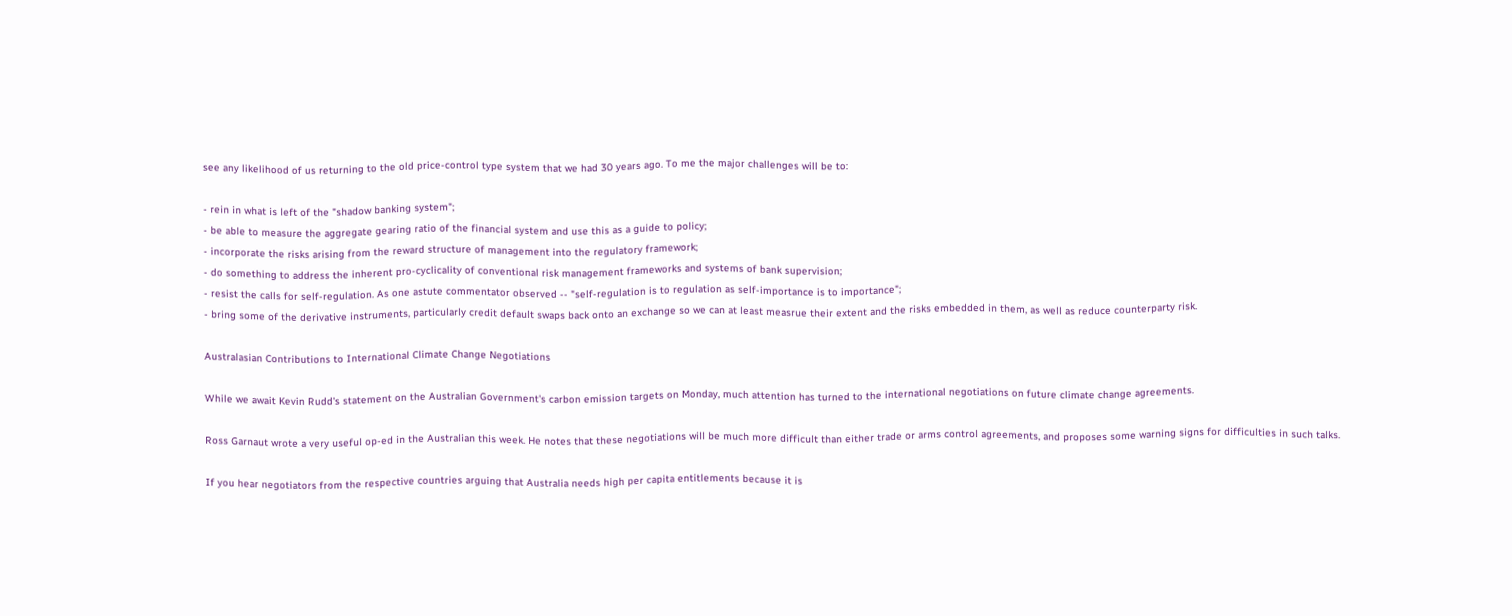see any likelihood of us returning to the old price-control type system that we had 30 years ago. To me the major challenges will be to:

- rein in what is left of the "shadow banking system";
- be able to measure the aggregate gearing ratio of the financial system and use this as a guide to policy;
- incorporate the risks arising from the reward structure of management into the regulatory framework;
- do something to address the inherent pro-cyclicality of conventional risk management frameworks and systems of bank supervision;
- resist the calls for self-regulation. As one astute commentator observed -- "self-regulation is to regulation as self-importance is to importance";
- bring some of the derivative instruments, particularly credit default swaps back onto an exchange so we can at least measrue their extent and the risks embedded in them, as well as reduce counterparty risk.

Australasian Contributions to International Climate Change Negotiations

While we await Kevin Rudd's statement on the Australian Government's carbon emission targets on Monday, much attention has turned to the international negotiations on future climate change agreements.

Ross Garnaut wrote a very useful op-ed in the Australian this week. He notes that these negotiations will be much more difficult than either trade or arms control agreements, and proposes some warning signs for difficulties in such talks.

If you hear negotiators from the respective countries arguing that Australia needs high per capita entitlements because it is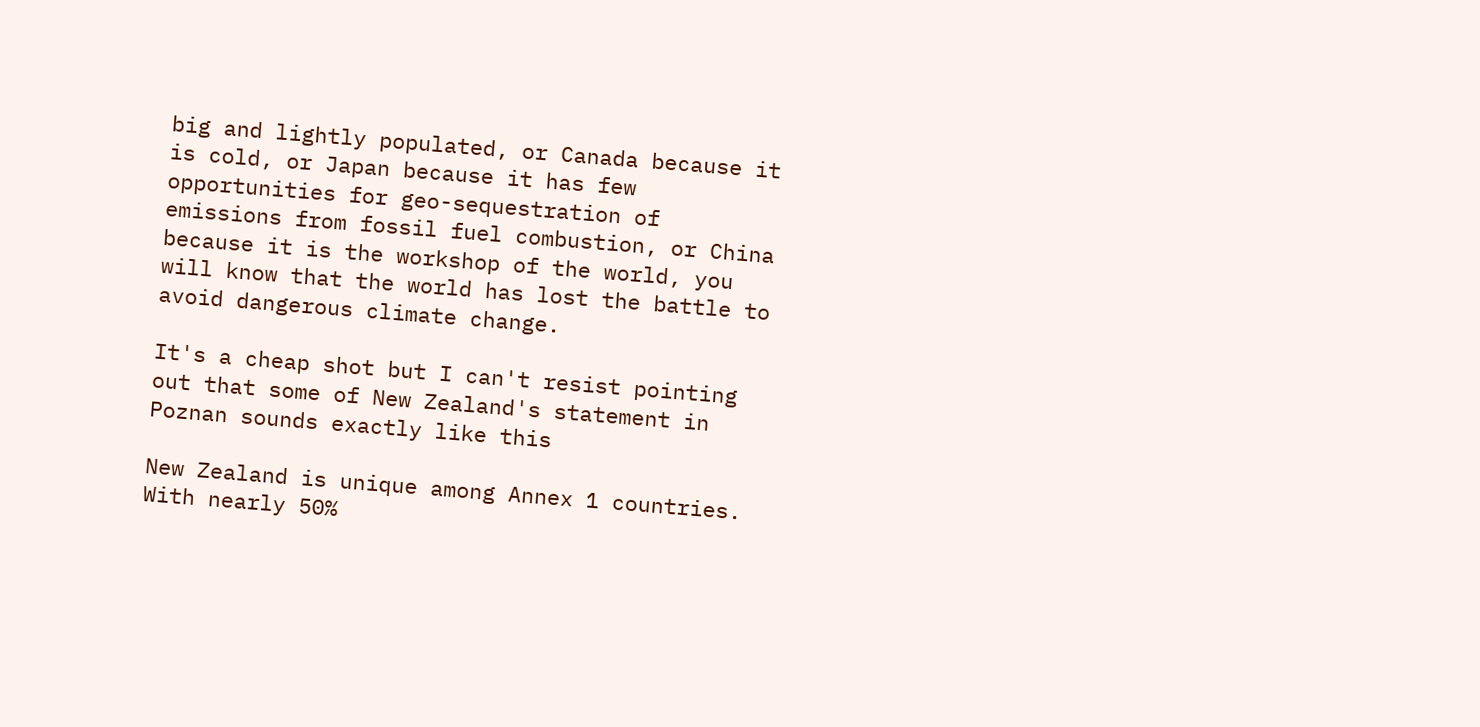big and lightly populated, or Canada because it is cold, or Japan because it has few opportunities for geo-sequestration of emissions from fossil fuel combustion, or China because it is the workshop of the world, you will know that the world has lost the battle to avoid dangerous climate change.

It's a cheap shot but I can't resist pointing out that some of New Zealand's statement in Poznan sounds exactly like this

New Zealand is unique among Annex 1 countries. With nearly 50%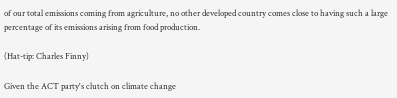of our total emissions coming from agriculture, no other developed country comes close to having such a large percentage of its emissions arising from food production.

(Hat-tip: Charles Finny)

Given the ACT party's clutch on climate change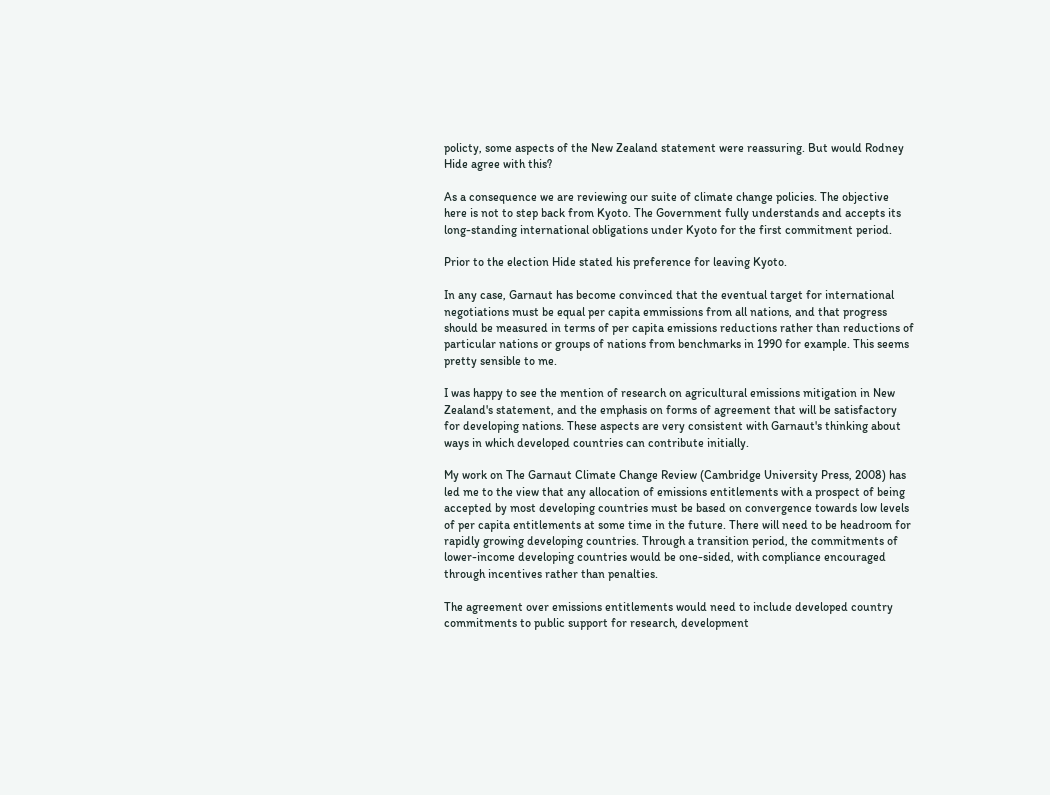policty, some aspects of the New Zealand statement were reassuring. But would Rodney Hide agree with this?

As a consequence we are reviewing our suite of climate change policies. The objective here is not to step back from Kyoto. The Government fully understands and accepts its long-standing international obligations under Kyoto for the first commitment period.

Prior to the election Hide stated his preference for leaving Kyoto.

In any case, Garnaut has become convinced that the eventual target for international negotiations must be equal per capita emmissions from all nations, and that progress should be measured in terms of per capita emissions reductions rather than reductions of particular nations or groups of nations from benchmarks in 1990 for example. This seems pretty sensible to me.

I was happy to see the mention of research on agricultural emissions mitigation in New Zealand's statement, and the emphasis on forms of agreement that will be satisfactory for developing nations. These aspects are very consistent with Garnaut's thinking about ways in which developed countries can contribute initially.

My work on The Garnaut Climate Change Review (Cambridge University Press, 2008) has led me to the view that any allocation of emissions entitlements with a prospect of being accepted by most developing countries must be based on convergence towards low levels of per capita entitlements at some time in the future. There will need to be headroom for rapidly growing developing countries. Through a transition period, the commitments of lower-income developing countries would be one-sided, with compliance encouraged through incentives rather than penalties.

The agreement over emissions entitlements would need to include developed country commitments to public support for research, development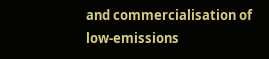and commercialisation of low-emissions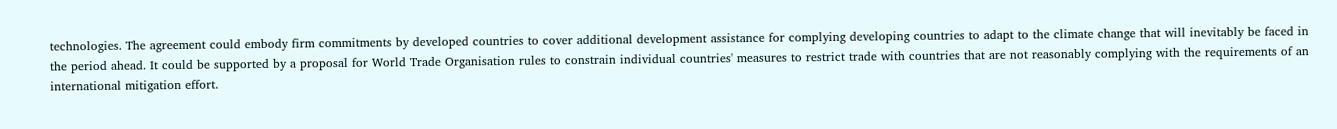technologies. The agreement could embody firm commitments by developed countries to cover additional development assistance for complying developing countries to adapt to the climate change that will inevitably be faced in the period ahead. It could be supported by a proposal for World Trade Organisation rules to constrain individual countries' measures to restrict trade with countries that are not reasonably complying with the requirements of an international mitigation effort.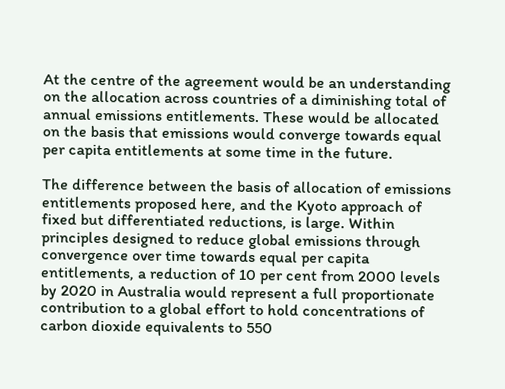At the centre of the agreement would be an understanding on the allocation across countries of a diminishing total of annual emissions entitlements. These would be allocated on the basis that emissions would converge towards equal per capita entitlements at some time in the future.

The difference between the basis of allocation of emissions entitlements proposed here, and the Kyoto approach of fixed but differentiated reductions, is large. Within principles designed to reduce global emissions through convergence over time towards equal per capita entitlements, a reduction of 10 per cent from 2000 levels by 2020 in Australia would represent a full proportionate contribution to a global effort to hold concentrations of carbon dioxide equivalents to 550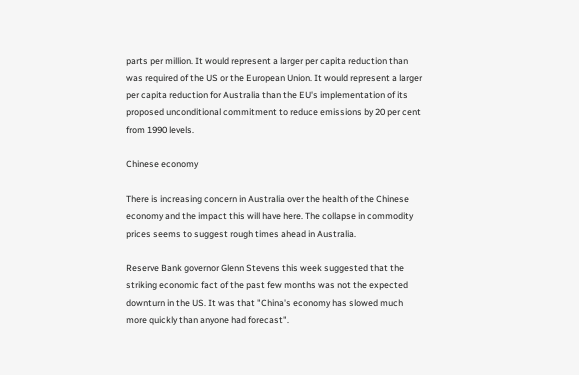parts per million. It would represent a larger per capita reduction than was required of the US or the European Union. It would represent a larger per capita reduction for Australia than the EU's implementation of its proposed unconditional commitment to reduce emissions by 20 per cent from 1990 levels.

Chinese economy

There is increasing concern in Australia over the health of the Chinese economy and the impact this will have here. The collapse in commodity prices seems to suggest rough times ahead in Australia.

Reserve Bank governor Glenn Stevens this week suggested that the striking economic fact of the past few months was not the expected downturn in the US. It was that "China's economy has slowed much more quickly than anyone had forecast".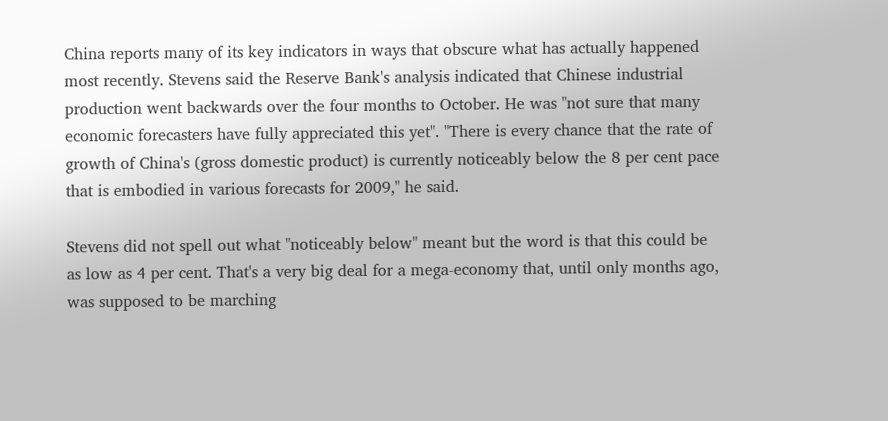China reports many of its key indicators in ways that obscure what has actually happened most recently. Stevens said the Reserve Bank's analysis indicated that Chinese industrial production went backwards over the four months to October. He was "not sure that many economic forecasters have fully appreciated this yet". "There is every chance that the rate of growth of China's (gross domestic product) is currently noticeably below the 8 per cent pace that is embodied in various forecasts for 2009," he said.

Stevens did not spell out what "noticeably below" meant but the word is that this could be as low as 4 per cent. That's a very big deal for a mega-economy that, until only months ago, was supposed to be marching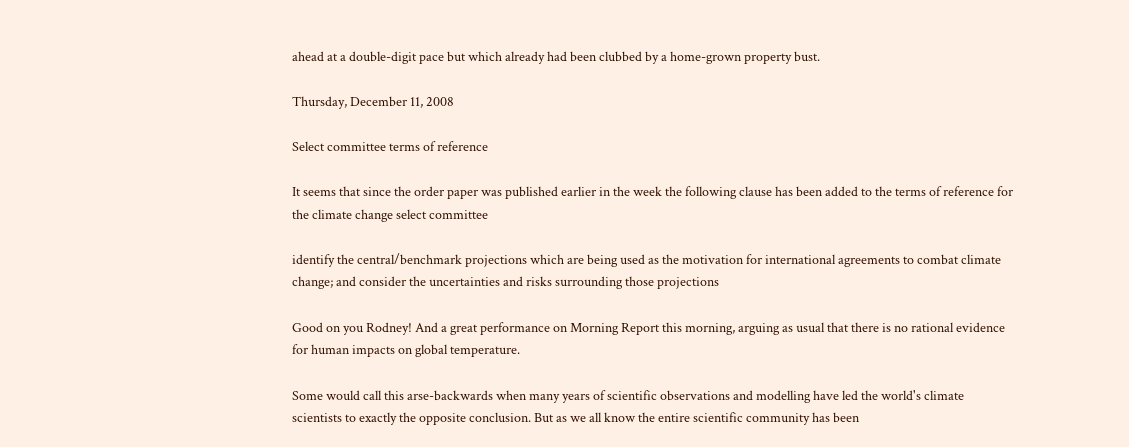ahead at a double-digit pace but which already had been clubbed by a home-grown property bust.

Thursday, December 11, 2008

Select committee terms of reference

It seems that since the order paper was published earlier in the week the following clause has been added to the terms of reference for the climate change select committee

identify the central/benchmark projections which are being used as the motivation for international agreements to combat climate change; and consider the uncertainties and risks surrounding those projections

Good on you Rodney! And a great performance on Morning Report this morning, arguing as usual that there is no rational evidence for human impacts on global temperature.

Some would call this arse-backwards when many years of scientific observations and modelling have led the world's climate scientists to exactly the opposite conclusion. But as we all know the entire scientific community has been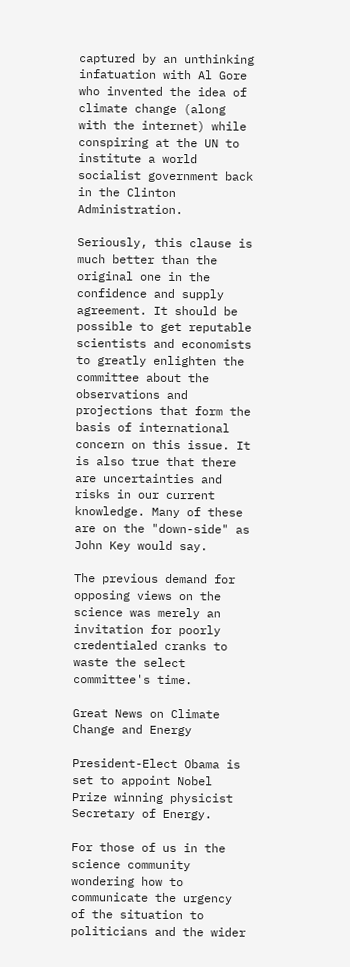captured by an unthinking infatuation with Al Gore who invented the idea of climate change (along with the internet) while conspiring at the UN to institute a world socialist government back in the Clinton Administration.

Seriously, this clause is much better than the original one in the confidence and supply agreement. It should be possible to get reputable scientists and economists to greatly enlighten the committee about the observations and projections that form the basis of international concern on this issue. It is also true that there are uncertainties and risks in our current knowledge. Many of these are on the "down-side" as John Key would say.

The previous demand for opposing views on the science was merely an invitation for poorly credentialed cranks to waste the select committee's time.

Great News on Climate Change and Energy

President-Elect Obama is set to appoint Nobel Prize winning physicist Secretary of Energy.

For those of us in the science community wondering how to communicate the urgency of the situation to politicians and the wider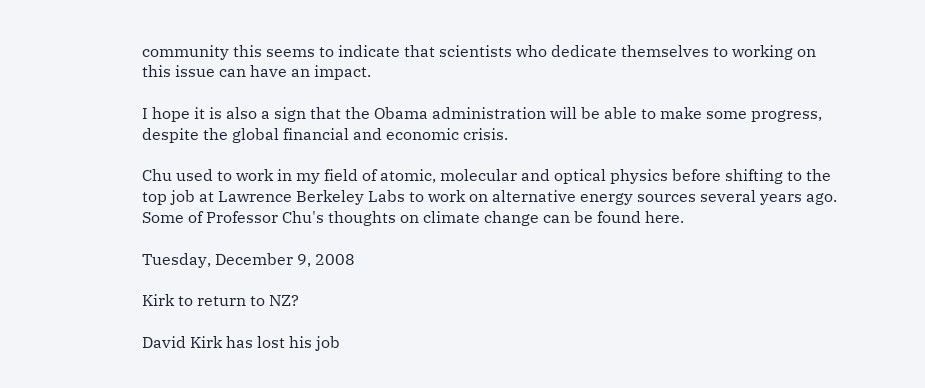community this seems to indicate that scientists who dedicate themselves to working on this issue can have an impact.

I hope it is also a sign that the Obama administration will be able to make some progress, despite the global financial and economic crisis.

Chu used to work in my field of atomic, molecular and optical physics before shifting to the top job at Lawrence Berkeley Labs to work on alternative energy sources several years ago. Some of Professor Chu's thoughts on climate change can be found here.

Tuesday, December 9, 2008

Kirk to return to NZ?

David Kirk has lost his job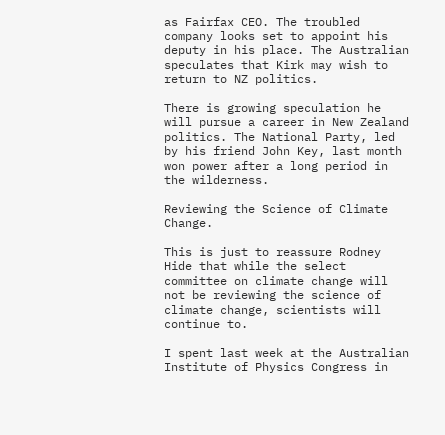as Fairfax CEO. The troubled company looks set to appoint his deputy in his place. The Australian speculates that Kirk may wish to return to NZ politics.

There is growing speculation he will pursue a career in New Zealand politics. The National Party, led by his friend John Key, last month won power after a long period in the wilderness.

Reviewing the Science of Climate Change.

This is just to reassure Rodney Hide that while the select committee on climate change will not be reviewing the science of climate change, scientists will continue to.

I spent last week at the Australian Institute of Physics Congress in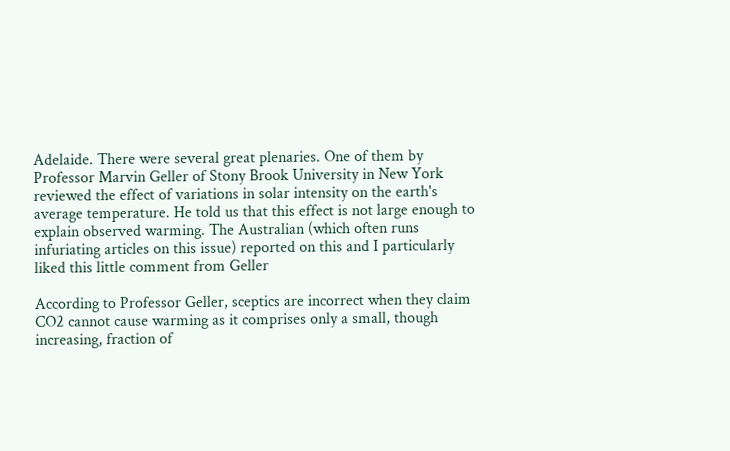Adelaide. There were several great plenaries. One of them by Professor Marvin Geller of Stony Brook University in New York reviewed the effect of variations in solar intensity on the earth's average temperature. He told us that this effect is not large enough to explain observed warming. The Australian (which often runs infuriating articles on this issue) reported on this and I particularly liked this little comment from Geller

According to Professor Geller, sceptics are incorrect when they claim CO2 cannot cause warming as it comprises only a small, though increasing, fraction of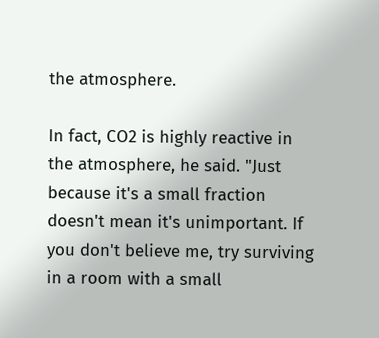the atmosphere.

In fact, CO2 is highly reactive in the atmosphere, he said. "Just because it's a small fraction doesn't mean it's unimportant. If you don't believe me, try surviving in a room with a small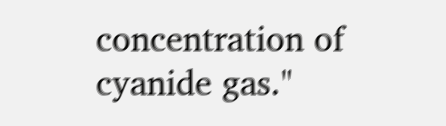concentration of cyanide gas."